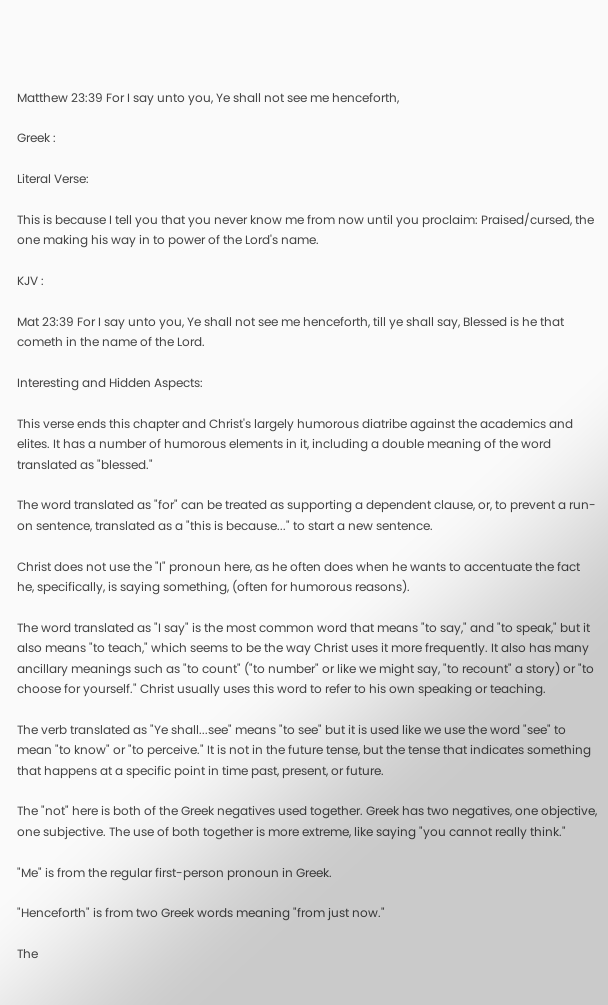Matthew 23:39 For I say unto you, Ye shall not see me henceforth,

Greek :

Literal Verse:

This is because I tell you that you never know me from now until you proclaim: Praised/cursed, the one making his way in to power of the Lord's name.

KJV :

Mat 23:39 For I say unto you, Ye shall not see me henceforth, till ye shall say, Blessed is he that cometh in the name of the Lord.

Interesting and Hidden Aspects:

This verse ends this chapter and Christ's largely humorous diatribe against the academics and elites. It has a number of humorous elements in it, including a double meaning of the word translated as "blessed."

The word translated as "for" can be treated as supporting a dependent clause, or, to prevent a run-on sentence, translated as a "this is because..." to start a new sentence.

Christ does not use the "I" pronoun here, as he often does when he wants to accentuate the fact he, specifically, is saying something, (often for humorous reasons).

The word translated as "I say" is the most common word that means "to say," and "to speak," but it also means "to teach," which seems to be the way Christ uses it more frequently. It also has many ancillary meanings such as "to count" ("to number" or like we might say, "to recount" a story) or "to choose for yourself." Christ usually uses this word to refer to his own speaking or teaching.

The verb translated as "Ye shall...see" means "to see" but it is used like we use the word "see" to mean "to know" or "to perceive." It is not in the future tense, but the tense that indicates something that happens at a specific point in time past, present, or future.

The "not" here is both of the Greek negatives used together. Greek has two negatives, one objective, one subjective. The use of both together is more extreme, like saying "you cannot really think."

"Me" is from the regular first-person pronoun in Greek.

"Henceforth" is from two Greek words meaning "from just now."

The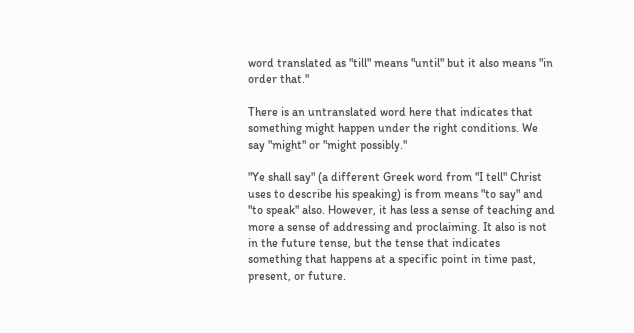word translated as "till" means "until" but it also means "in order that."

There is an untranslated word here that indicates that something might happen under the right conditions. We say "might" or "might possibly."

"Ye shall say" (a different Greek word from "I tell" Christ uses to describe his speaking) is from means "to say" and "to speak" also. However, it has less a sense of teaching and more a sense of addressing and proclaiming. It also is not in the future tense, but the tense that indicates something that happens at a specific point in time past, present, or future.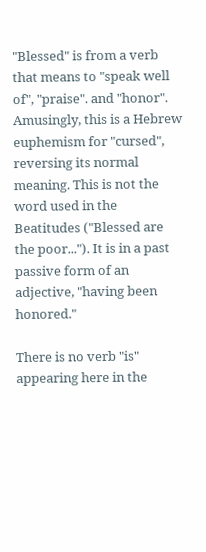"Blessed" is from a verb that means to "speak well of", "praise". and "honor". Amusingly, this is a Hebrew euphemism for "cursed", reversing its normal meaning. This is not the word used in the Beatitudes ("Blessed are the poor..."). It is in a past passive form of an adjective, "having been honored."

There is no verb "is" appearing here in the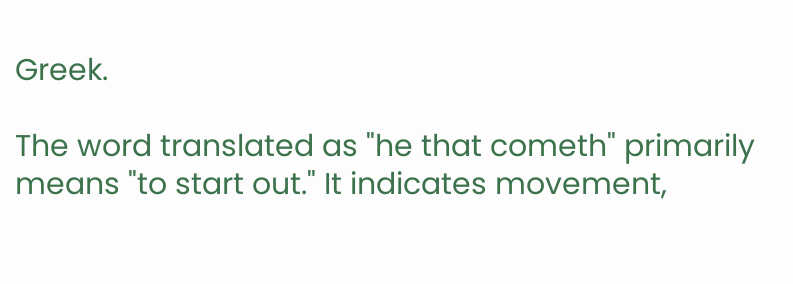Greek.

The word translated as "he that cometh" primarily means "to start out." It indicates movement,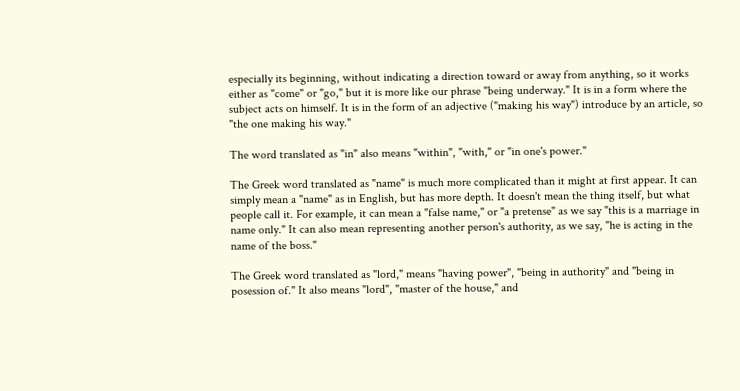especially its beginning, without indicating a direction toward or away from anything, so it works either as "come" or "go," but it is more like our phrase "being underway." It is in a form where the subject acts on himself. It is in the form of an adjective ("making his way") introduce by an article, so "the one making his way."

The word translated as "in" also means "within", "with," or "in one's power."

The Greek word translated as "name" is much more complicated than it might at first appear. It can simply mean a "name" as in English, but has more depth. It doesn't mean the thing itself, but what people call it. For example, it can mean a "false name," or "a pretense" as we say "this is a marriage in name only." It can also mean representing another person's authority, as we say, "he is acting in the name of the boss."

The Greek word translated as "lord," means "having power", "being in authority" and "being in posession of." It also means "lord", "master of the house," and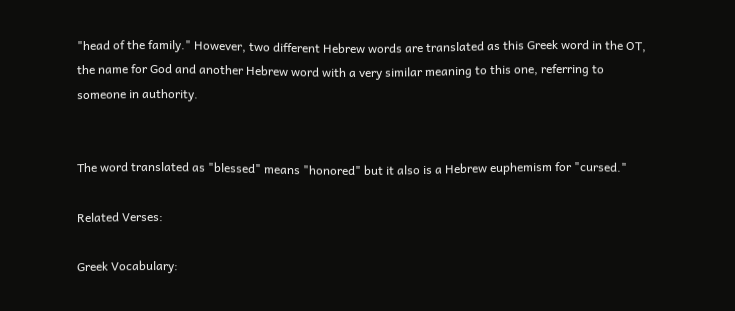"head of the family." However, two different Hebrew words are translated as this Greek word in the OT, the name for God and another Hebrew word with a very similar meaning to this one, referring to someone in authority.


The word translated as "blessed" means "honored" but it also is a Hebrew euphemism for "cursed."

Related Verses:

Greek Vocabulary: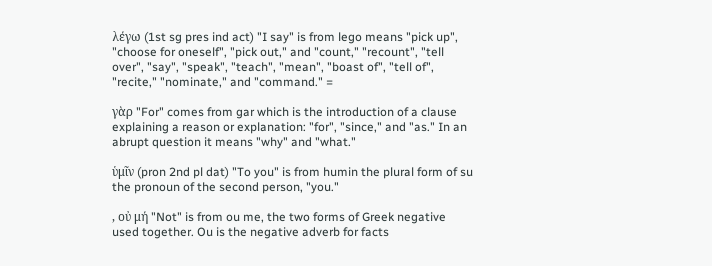λέγω (1st sg pres ind act) "I say" is from lego means "pick up", "choose for oneself", "pick out," and "count," "recount", "tell over", "say", "speak", "teach", "mean", "boast of", "tell of", "recite," "nominate," and "command." =

γὰρ "For" comes from gar which is the introduction of a clause explaining a reason or explanation: "for", "since," and "as." In an abrupt question it means "why" and "what."

ὑμῖν (pron 2nd pl dat) "To you" is from humin the plural form of su the pronoun of the second person, "you."

, οὐ μή "Not" is from ou me, the two forms of Greek negative used together. Ou is the negative adverb for facts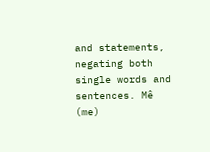and statements, negating both single words and sentences. Mê (me)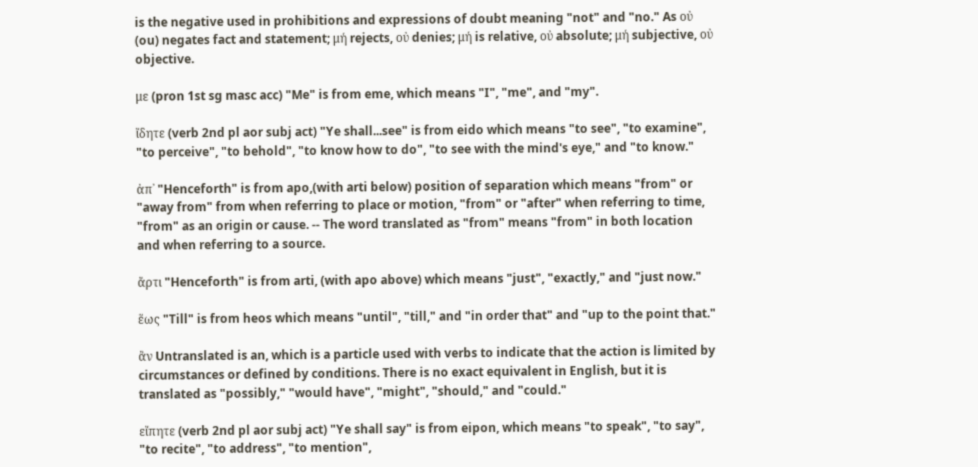is the negative used in prohibitions and expressions of doubt meaning "not" and "no." As οὐ (ou) negates fact and statement; μή rejects, οὐ denies; μή is relative, οὐ absolute; μή subjective, οὐ objective.

με (pron 1st sg masc acc) "Me" is from eme, which means "I", "me", and "my".

ἴδητε (verb 2nd pl aor subj act) "Ye shall...see" is from eido which means "to see", "to examine", "to perceive", "to behold", "to know how to do", "to see with the mind's eye," and "to know."

ἀπ᾽ "Henceforth" is from apo,(with arti below) position of separation which means "from" or "away from" from when referring to place or motion, "from" or "after" when referring to time, "from" as an origin or cause. -- The word translated as "from" means "from" in both location and when referring to a source.

ἄρτι "Henceforth" is from arti, (with apo above) which means "just", "exactly," and "just now."

ἕως "Till" is from heos which means "until", "till," and "in order that" and "up to the point that."

ἂν Untranslated is an, which is a particle used with verbs to indicate that the action is limited by circumstances or defined by conditions. There is no exact equivalent in English, but it is translated as "possibly," "would have", "might", "should," and "could."

εἴπητε (verb 2nd pl aor subj act) "Ye shall say" is from eipon, which means "to speak", "to say", "to recite", "to address", "to mention",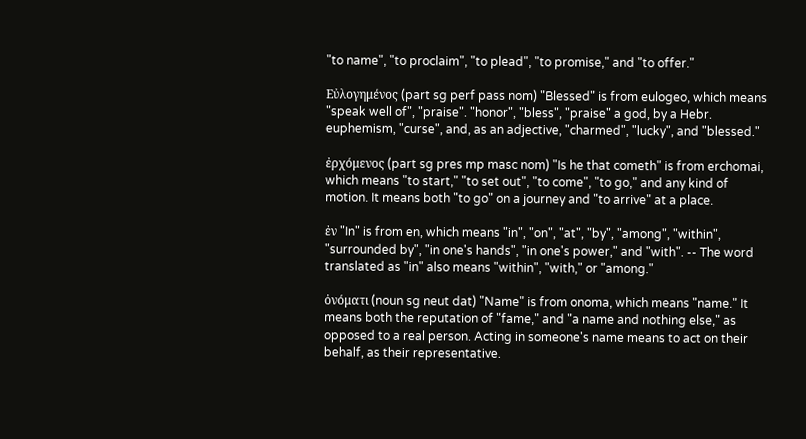"to name", "to proclaim", "to plead", "to promise," and "to offer."

Εὐλογημένος (part sg perf pass nom) "Blessed" is from eulogeo, which means "speak well of", "praise". "honor", "bless", "praise" a god, by a Hebr. euphemism, "curse", and, as an adjective, "charmed", "lucky", and "blessed."

ἐρχόμενος (part sg pres mp masc nom) "Is he that cometh" is from erchomai, which means "to start," "to set out", "to come", "to go," and any kind of motion. It means both "to go" on a journey and "to arrive" at a place.

ἐν "In" is from en, which means "in", "on", "at", "by", "among", "within", "surrounded by", "in one's hands", "in one's power," and "with". -- The word translated as "in" also means "within", "with," or "among."

ὀνόματι (noun sg neut dat) "Name" is from onoma, which means "name." It means both the reputation of "fame," and "a name and nothing else," as opposed to a real person. Acting in someone's name means to act on their behalf, as their representative.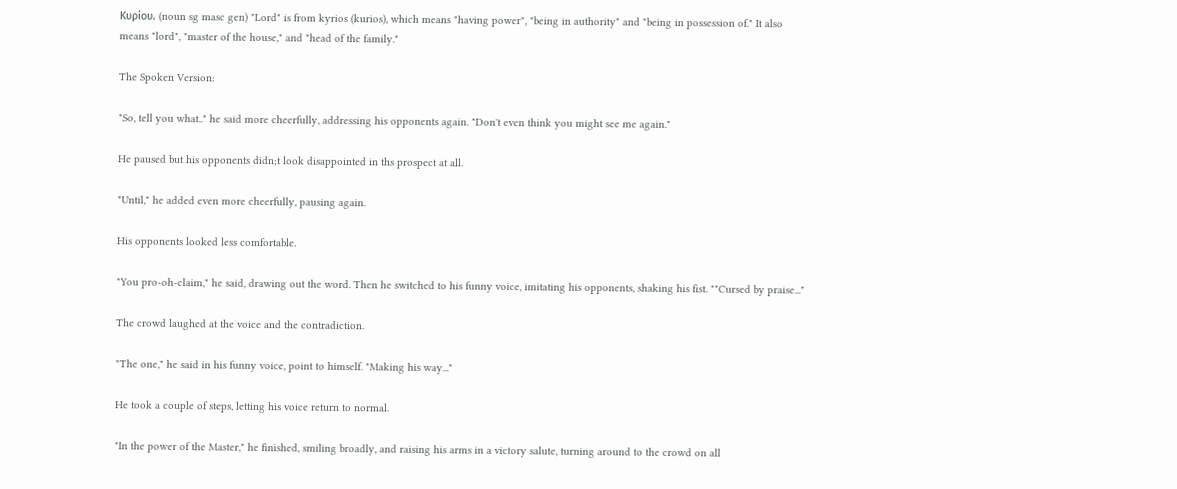Κυρίου. (noun sg masc gen) "Lord" is from kyrios (kurios), which means "having power", "being in authority" and "being in possession of." It also means "lord", "master of the house," and "head of the family."

The Spoken Version:

"So, tell you what.." he said more cheerfully, addressing his opponents again. "Don't even think you might see me again."

He paused but his opponents didn;t look disappointed in ths prospect at all.

"Until," he added even more cheerfully, pausing again.

His opponents looked less comfortable.

"You pro-oh-claim," he said, drawing out the word. Then he switched to his funny voice, imitating his opponents, shaking his fist. ""Cursed by praise..."

The crowd laughed at the voice and the contradiction.

"The one," he said in his funny voice, point to himself. "Making his way..."

He took a couple of steps, letting his voice return to normal.

"In the power of the Master," he finished, smiling broadly, and raising his arms in a victory salute, turning around to the crowd on all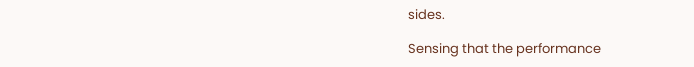sides.

Sensing that the performance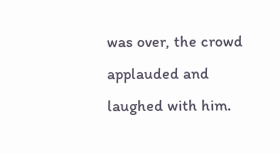was over, the crowd applauded and laughed with him.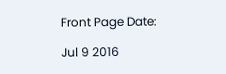Front Page Date:

Jul 9 2016